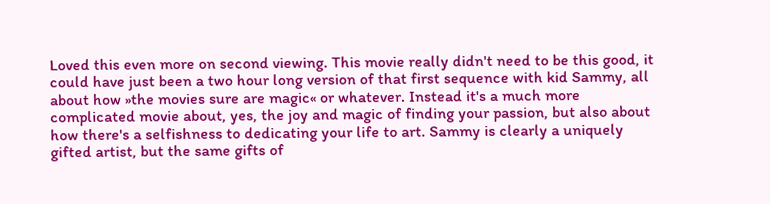Loved this even more on second viewing. This movie really didn't need to be this good, it could have just been a two hour long version of that first sequence with kid Sammy, all about how »the movies sure are magic« or whatever. Instead it's a much more complicated movie about, yes, the joy and magic of finding your passion, but also about how there's a selfishness to dedicating your life to art. Sammy is clearly a uniquely gifted artist, but the same gifts of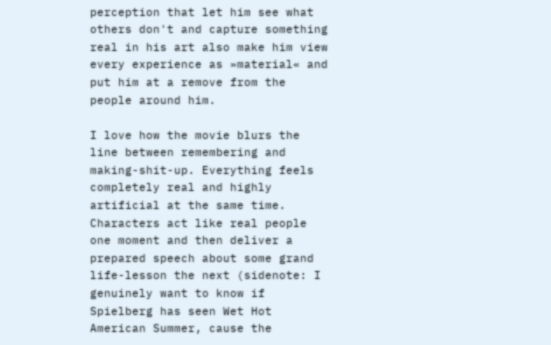perception that let him see what others don't and capture something real in his art also make him view every experience as »material« and put him at a remove from the people around him.

I love how the movie blurs the line between remembering and making-shit-up. Everything feels completely real and highly artificial at the same time. Characters act like real people one moment and then deliver a prepared speech about some grand life-lesson the next (sidenote: I genuinely want to know if Spielberg has seen Wet Hot American Summer, cause the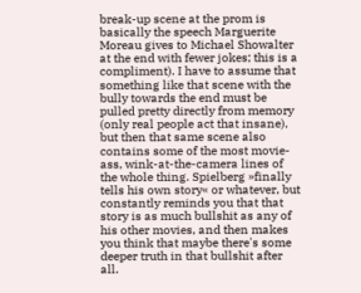break-up scene at the prom is basically the speech Marguerite Moreau gives to Michael Showalter at the end with fewer jokes; this is a compliment). I have to assume that something like that scene with the bully towards the end must be pulled pretty directly from memory (only real people act that insane), but then that same scene also contains some of the most movie-ass, wink-at-the-camera lines of the whole thing. Spielberg »finally tells his own story« or whatever, but constantly reminds you that that story is as much bullshit as any of his other movies, and then makes you think that maybe there's some deeper truth in that bullshit after all.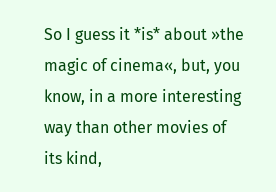So I guess it *is* about »the magic of cinema«, but, you know, in a more interesting way than other movies of its kind,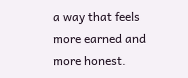a way that feels more earned and more honest.